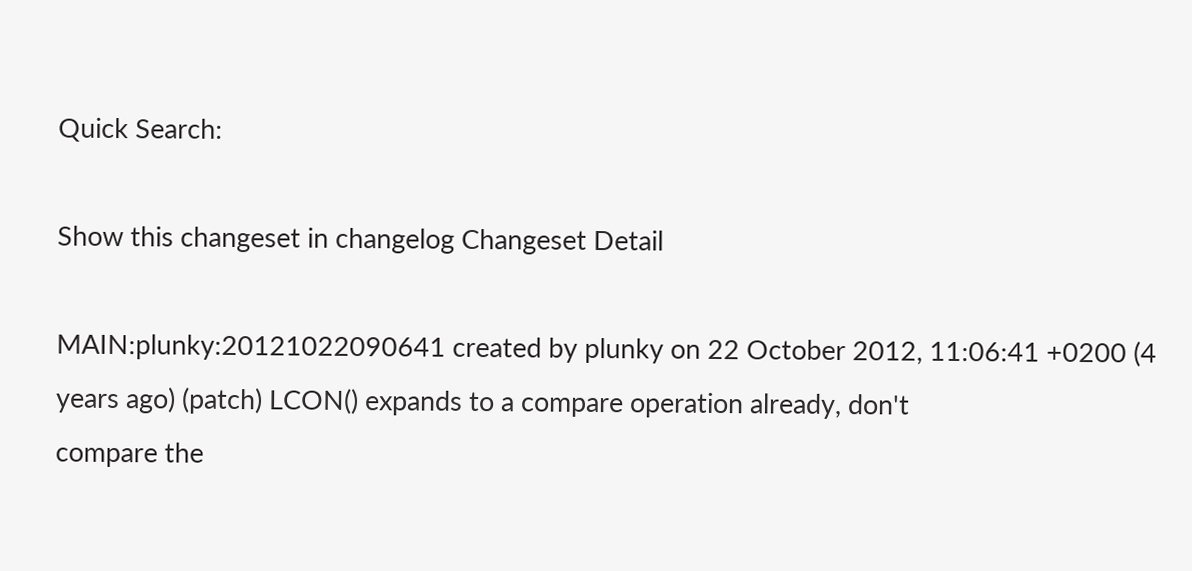Quick Search:

Show this changeset in changelog Changeset Detail

MAIN:plunky:20121022090641 created by plunky on 22 October 2012, 11:06:41 +0200 (4 years ago) (patch) LCON() expands to a compare operation already, don't
compare the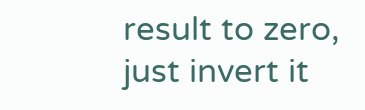result to zero, just invert it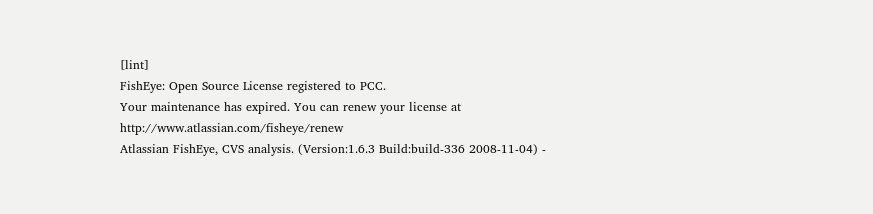[lint]
FishEye: Open Source License registered to PCC.
Your maintenance has expired. You can renew your license at http://www.atlassian.com/fisheye/renew
Atlassian FishEye, CVS analysis. (Version:1.6.3 Build:build-336 2008-11-04) -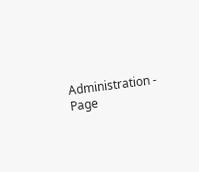Administration - Page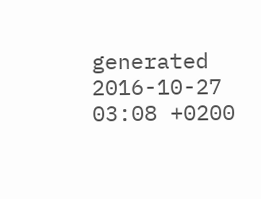generated 2016-10-27 03:08 +0200